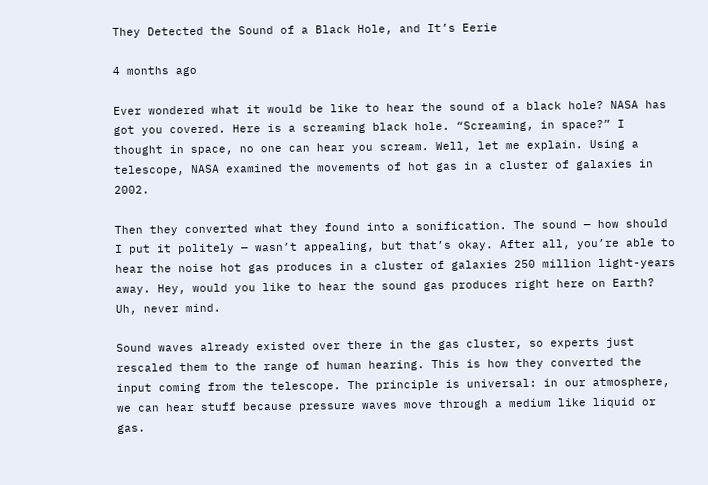They Detected the Sound of a Black Hole, and It’s Eerie

4 months ago

Ever wondered what it would be like to hear the sound of a black hole? NASA has got you covered. Here is a screaming black hole. “Screaming, in space?” I thought in space, no one can hear you scream. Well, let me explain. Using a telescope, NASA examined the movements of hot gas in a cluster of galaxies in 2002.

Then they converted what they found into a sonification. The sound — how should I put it politely — wasn’t appealing, but that’s okay. After all, you’re able to hear the noise hot gas produces in a cluster of galaxies 250 million light-years away. Hey, would you like to hear the sound gas produces right here on Earth? Uh, never mind.

Sound waves already existed over there in the gas cluster, so experts just rescaled them to the range of human hearing. This is how they converted the input coming from the telescope. The principle is universal: in our atmosphere, we can hear stuff because pressure waves move through a medium like liquid or gas.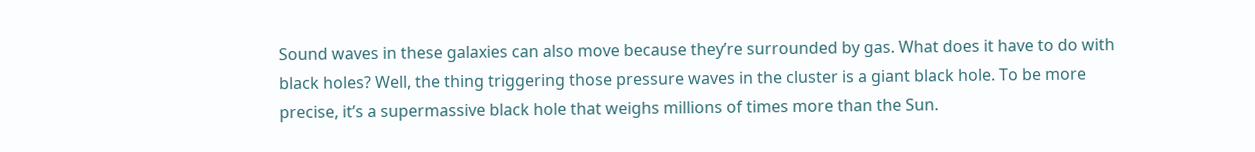Sound waves in these galaxies can also move because they’re surrounded by gas. What does it have to do with black holes? Well, the thing triggering those pressure waves in the cluster is a giant black hole. To be more precise, it’s a supermassive black hole that weighs millions of times more than the Sun.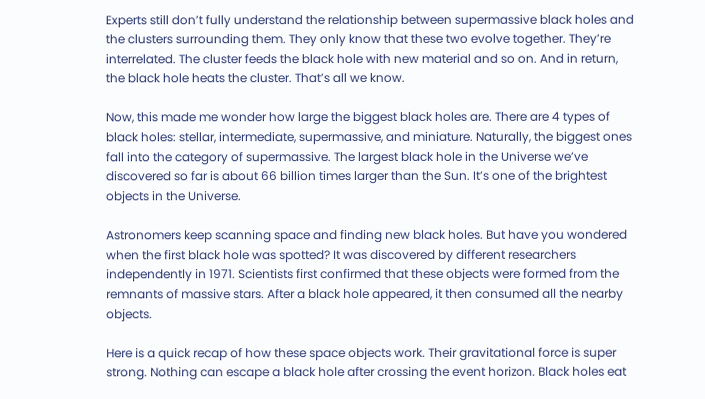Experts still don’t fully understand the relationship between supermassive black holes and the clusters surrounding them. They only know that these two evolve together. They’re interrelated. The cluster feeds the black hole with new material and so on. And in return, the black hole heats the cluster. That’s all we know.

Now, this made me wonder how large the biggest black holes are. There are 4 types of black holes: stellar, intermediate, supermassive, and miniature. Naturally, the biggest ones fall into the category of supermassive. The largest black hole in the Universe we’ve discovered so far is about 66 billion times larger than the Sun. It’s one of the brightest objects in the Universe.

Astronomers keep scanning space and finding new black holes. But have you wondered when the first black hole was spotted? It was discovered by different researchers independently in 1971. Scientists first confirmed that these objects were formed from the remnants of massive stars. After a black hole appeared, it then consumed all the nearby objects.

Here is a quick recap of how these space objects work. Their gravitational force is super strong. Nothing can escape a black hole after crossing the event horizon. Black holes eat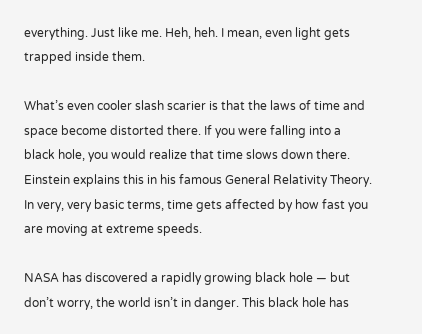everything. Just like me. Heh, heh. I mean, even light gets trapped inside them.

What’s even cooler slash scarier is that the laws of time and space become distorted there. If you were falling into a black hole, you would realize that time slows down there. Einstein explains this in his famous General Relativity Theory. In very, very basic terms, time gets affected by how fast you are moving at extreme speeds.

NASA has discovered a rapidly growing black hole — but don’t worry, the world isn’t in danger. This black hole has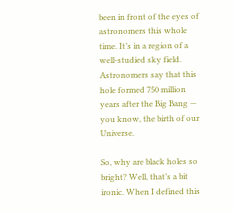been in front of the eyes of astronomers this whole time. It’s in a region of a well-studied sky field. Astronomers say that this hole formed 750 million years after the Big Bang — you know, the birth of our Universe.

So, why are black holes so bright? Well, that’s a bit ironic. When I defined this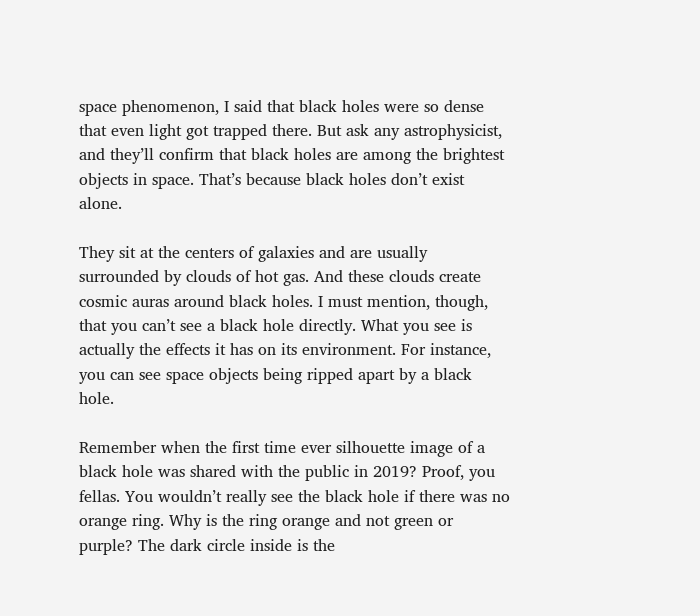space phenomenon, I said that black holes were so dense that even light got trapped there. But ask any astrophysicist, and they’ll confirm that black holes are among the brightest objects in space. That’s because black holes don’t exist alone.

They sit at the centers of galaxies and are usually surrounded by clouds of hot gas. And these clouds create cosmic auras around black holes. I must mention, though, that you can’t see a black hole directly. What you see is actually the effects it has on its environment. For instance, you can see space objects being ripped apart by a black hole.

Remember when the first time ever silhouette image of a black hole was shared with the public in 2019? Proof, you fellas. You wouldn’t really see the black hole if there was no orange ring. Why is the ring orange and not green or purple? The dark circle inside is the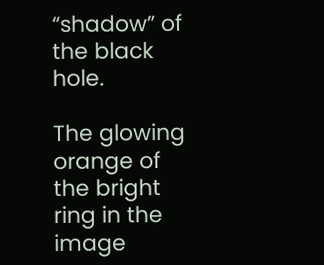“shadow” of the black hole.

The glowing orange of the bright ring in the image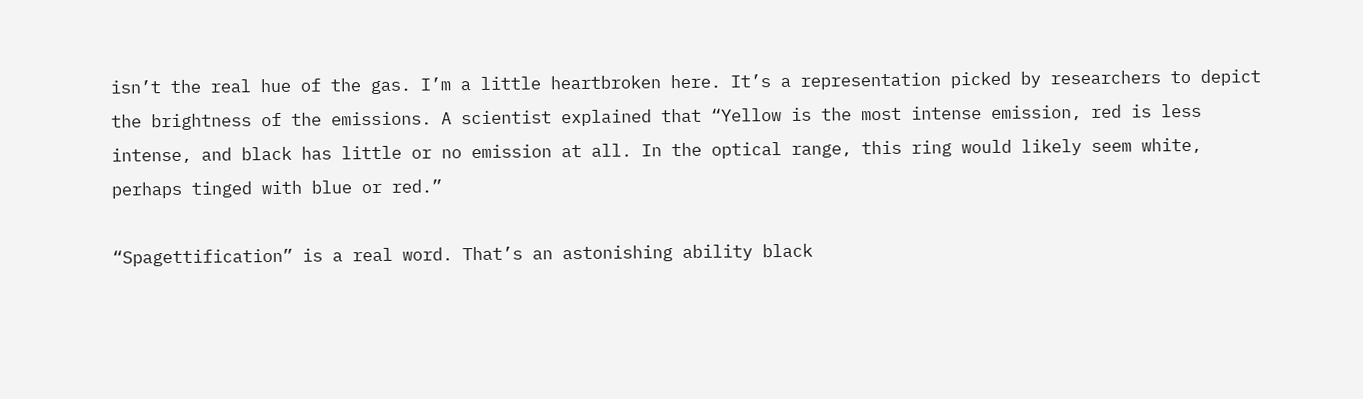isn’t the real hue of the gas. I’m a little heartbroken here. It’s a representation picked by researchers to depict the brightness of the emissions. A scientist explained that “Yellow is the most intense emission, red is less intense, and black has little or no emission at all. In the optical range, this ring would likely seem white, perhaps tinged with blue or red.”

“Spagettification” is a real word. That’s an astonishing ability black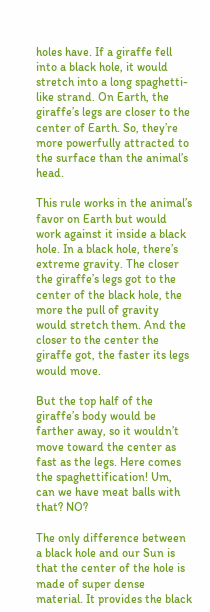holes have. If a giraffe fell into a black hole, it would stretch into a long spaghetti-like strand. On Earth, the giraffe’s legs are closer to the center of Earth. So, they’re more powerfully attracted to the surface than the animal’s head.

This rule works in the animal’s favor on Earth but would work against it inside a black hole. In a black hole, there’s extreme gravity. The closer the giraffe’s legs got to the center of the black hole, the more the pull of gravity would stretch them. And the closer to the center the giraffe got, the faster its legs would move.

But the top half of the giraffe’s body would be farther away, so it wouldn’t move toward the center as fast as the legs. Here comes the spaghettification! Um, can we have meat balls with that? NO?

The only difference between a black hole and our Sun is that the center of the hole is made of super dense material. It provides the black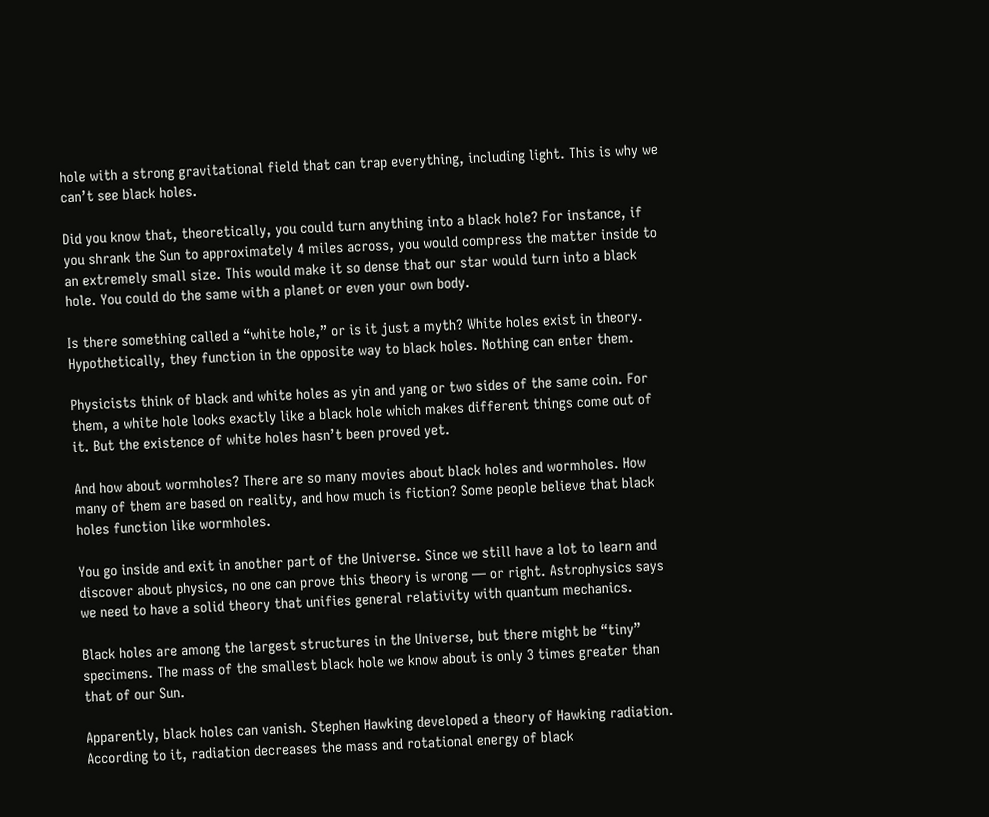hole with a strong gravitational field that can trap everything, including light. This is why we can’t see black holes.

Did you know that, theoretically, you could turn anything into a black hole? For instance, if you shrank the Sun to approximately 4 miles across, you would compress the matter inside to an extremely small size. This would make it so dense that our star would turn into a black hole. You could do the same with a planet or even your own body.

Is there something called a “white hole,” or is it just a myth? White holes exist in theory. Hypothetically, they function in the opposite way to black holes. Nothing can enter them.

Physicists think of black and white holes as yin and yang or two sides of the same coin. For them, a white hole looks exactly like a black hole which makes different things come out of it. But the existence of white holes hasn’t been proved yet.

And how about wormholes? There are so many movies about black holes and wormholes. How many of them are based on reality, and how much is fiction? Some people believe that black holes function like wormholes.

You go inside and exit in another part of the Universe. Since we still have a lot to learn and discover about physics, no one can prove this theory is wrong — or right. Astrophysics says we need to have a solid theory that unifies general relativity with quantum mechanics.

Black holes are among the largest structures in the Universe, but there might be “tiny” specimens. The mass of the smallest black hole we know about is only 3 times greater than that of our Sun.

Apparently, black holes can vanish. Stephen Hawking developed a theory of Hawking radiation. According to it, radiation decreases the mass and rotational energy of black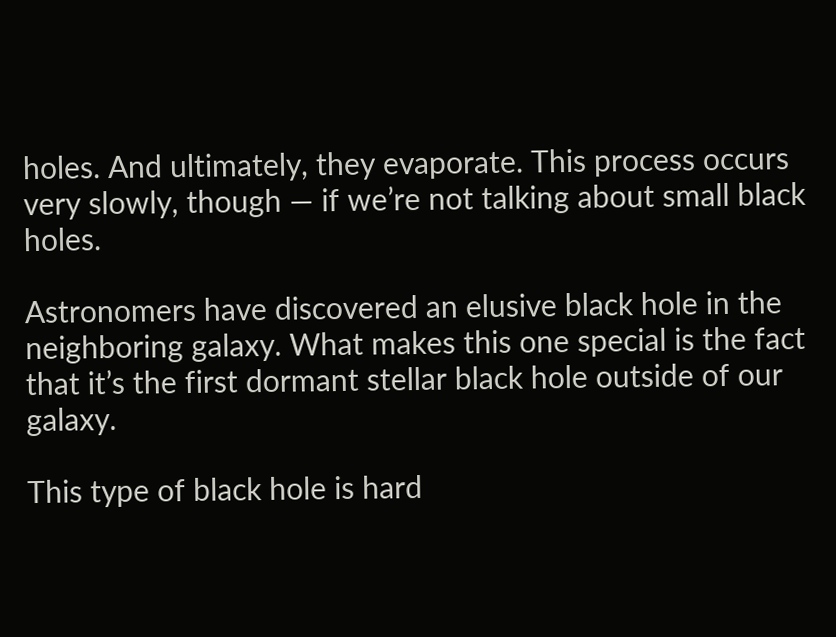holes. And ultimately, they evaporate. This process occurs very slowly, though — if we’re not talking about small black holes.

Astronomers have discovered an elusive black hole in the neighboring galaxy. What makes this one special is the fact that it’s the first dormant stellar black hole outside of our galaxy.

This type of black hole is hard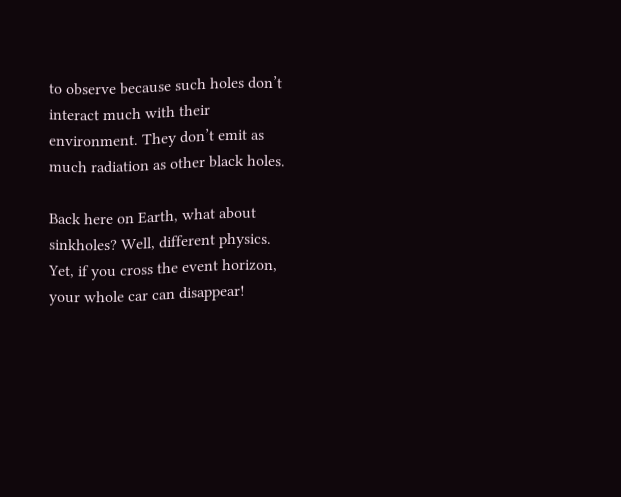to observe because such holes don’t interact much with their environment. They don’t emit as much radiation as other black holes.

Back here on Earth, what about sinkholes? Well, different physics. Yet, if you cross the event horizon, your whole car can disappear!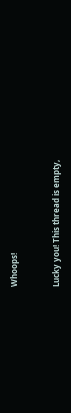Whoops!


Lucky you! This thread is empty,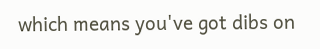which means you've got dibs on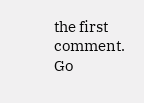the first comment.
Go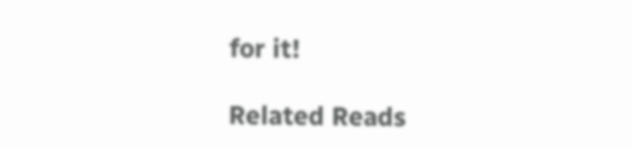for it!

Related Reads